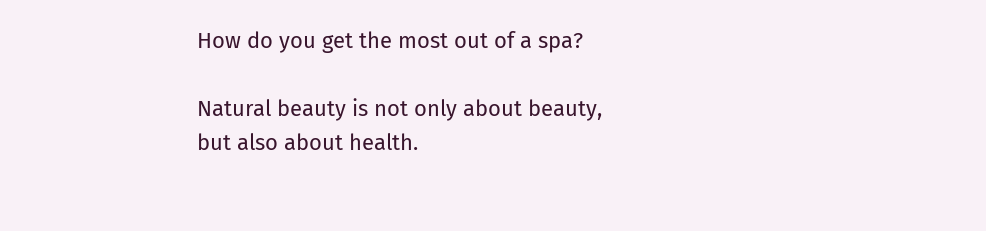How do you get the most out of a spa?

Natural beauty is not only about beauty, but also about health.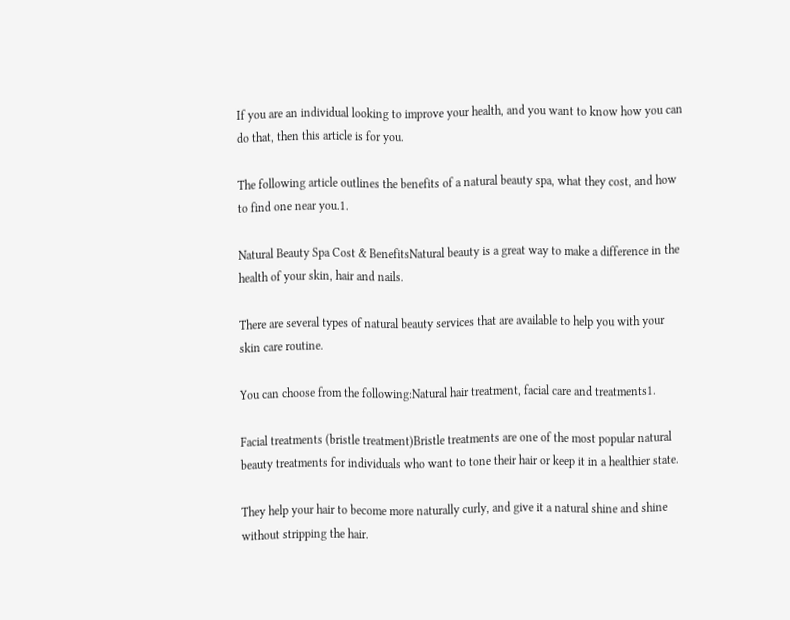If you are an individual looking to improve your health, and you want to know how you can do that, then this article is for you.

The following article outlines the benefits of a natural beauty spa, what they cost, and how to find one near you.1.

Natural Beauty Spa Cost & BenefitsNatural beauty is a great way to make a difference in the health of your skin, hair and nails.

There are several types of natural beauty services that are available to help you with your skin care routine.

You can choose from the following:Natural hair treatment, facial care and treatments1.

Facial treatments (bristle treatment)Bristle treatments are one of the most popular natural beauty treatments for individuals who want to tone their hair or keep it in a healthier state.

They help your hair to become more naturally curly, and give it a natural shine and shine without stripping the hair.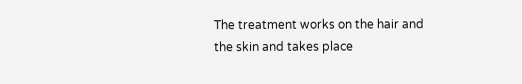The treatment works on the hair and the skin and takes place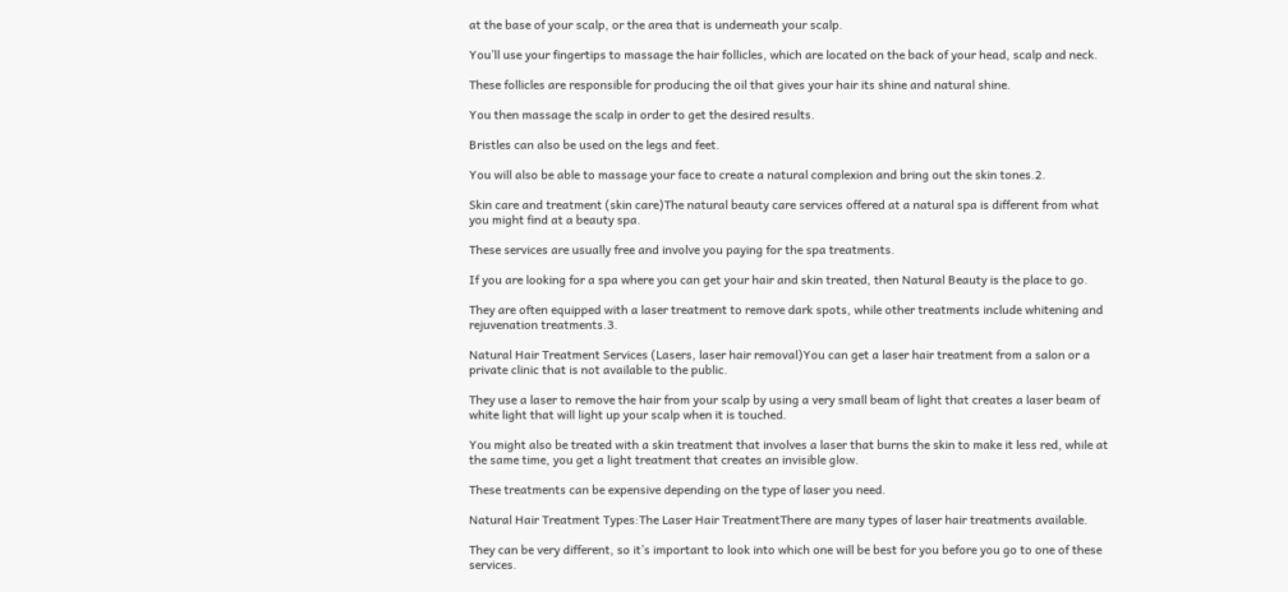at the base of your scalp, or the area that is underneath your scalp.

You’ll use your fingertips to massage the hair follicles, which are located on the back of your head, scalp and neck.

These follicles are responsible for producing the oil that gives your hair its shine and natural shine.

You then massage the scalp in order to get the desired results.

Bristles can also be used on the legs and feet.

You will also be able to massage your face to create a natural complexion and bring out the skin tones.2.

Skin care and treatment (skin care)The natural beauty care services offered at a natural spa is different from what you might find at a beauty spa.

These services are usually free and involve you paying for the spa treatments.

If you are looking for a spa where you can get your hair and skin treated, then Natural Beauty is the place to go.

They are often equipped with a laser treatment to remove dark spots, while other treatments include whitening and rejuvenation treatments.3.

Natural Hair Treatment Services (Lasers, laser hair removal)You can get a laser hair treatment from a salon or a private clinic that is not available to the public.

They use a laser to remove the hair from your scalp by using a very small beam of light that creates a laser beam of white light that will light up your scalp when it is touched.

You might also be treated with a skin treatment that involves a laser that burns the skin to make it less red, while at the same time, you get a light treatment that creates an invisible glow.

These treatments can be expensive depending on the type of laser you need.

Natural Hair Treatment Types:The Laser Hair TreatmentThere are many types of laser hair treatments available.

They can be very different, so it’s important to look into which one will be best for you before you go to one of these services.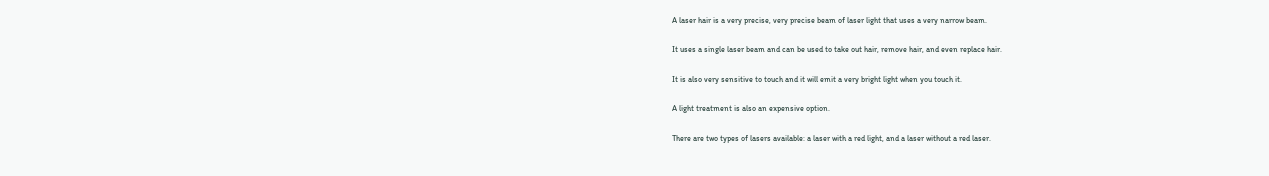A laser hair is a very precise, very precise beam of laser light that uses a very narrow beam.

It uses a single laser beam and can be used to take out hair, remove hair, and even replace hair.

It is also very sensitive to touch and it will emit a very bright light when you touch it.

A light treatment is also an expensive option.

There are two types of lasers available: a laser with a red light, and a laser without a red laser.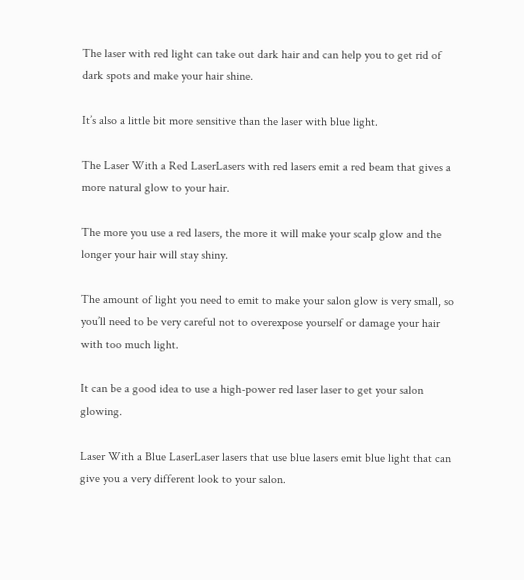The laser with red light can take out dark hair and can help you to get rid of dark spots and make your hair shine.

It’s also a little bit more sensitive than the laser with blue light.

The Laser With a Red LaserLasers with red lasers emit a red beam that gives a more natural glow to your hair.

The more you use a red lasers, the more it will make your scalp glow and the longer your hair will stay shiny.

The amount of light you need to emit to make your salon glow is very small, so you’ll need to be very careful not to overexpose yourself or damage your hair with too much light.

It can be a good idea to use a high-power red laser laser to get your salon glowing.

Laser With a Blue LaserLaser lasers that use blue lasers emit blue light that can give you a very different look to your salon.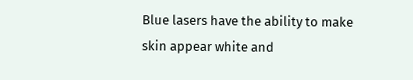Blue lasers have the ability to make skin appear white and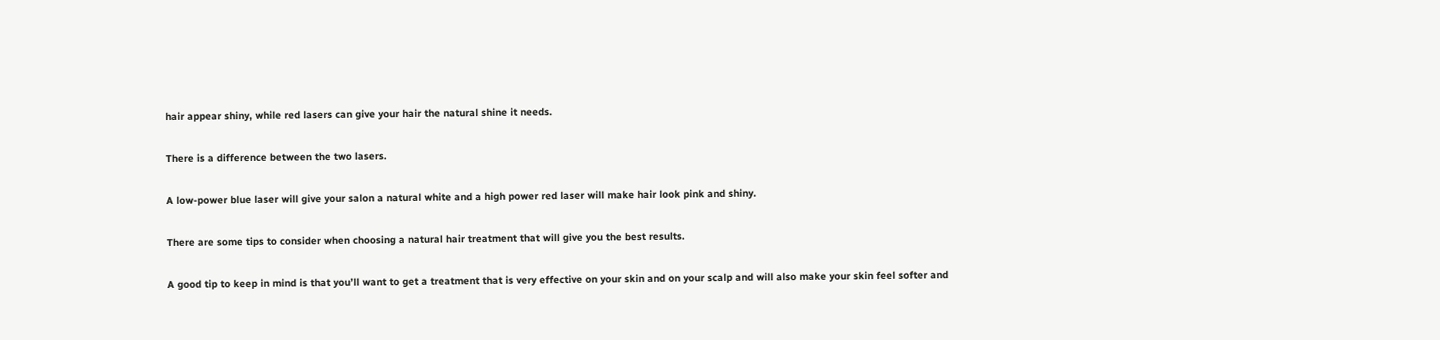hair appear shiny, while red lasers can give your hair the natural shine it needs.

There is a difference between the two lasers.

A low-power blue laser will give your salon a natural white and a high power red laser will make hair look pink and shiny.

There are some tips to consider when choosing a natural hair treatment that will give you the best results.

A good tip to keep in mind is that you’ll want to get a treatment that is very effective on your skin and on your scalp and will also make your skin feel softer and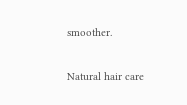smoother.

Natural hair care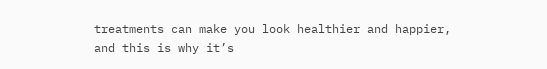treatments can make you look healthier and happier, and this is why it’s